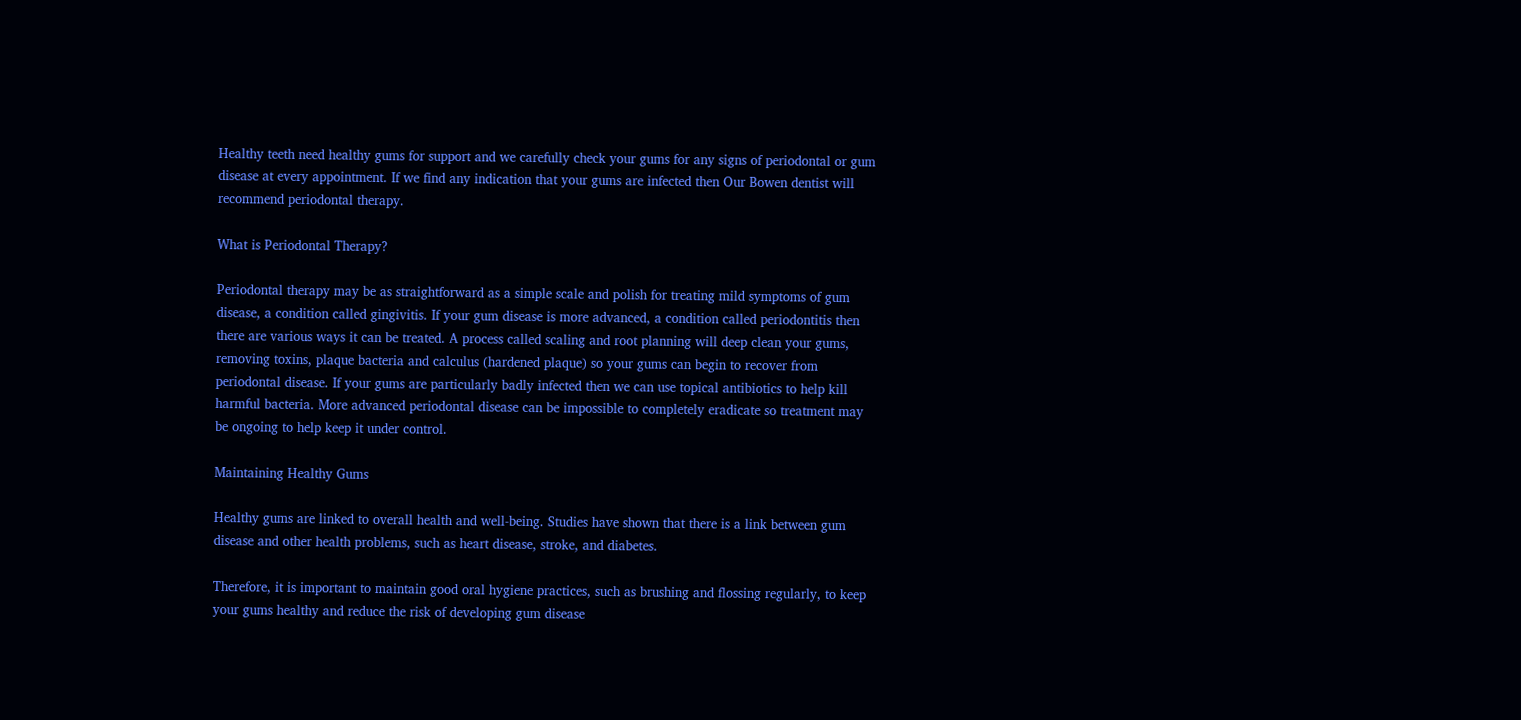Healthy teeth need healthy gums for support and we carefully check your gums for any signs of periodontal or gum disease at every appointment. If we find any indication that your gums are infected then Our Bowen dentist will recommend periodontal therapy.

What is Periodontal Therapy?

Periodontal therapy may be as straightforward as a simple scale and polish for treating mild symptoms of gum disease, a condition called gingivitis. If your gum disease is more advanced, a condition called periodontitis then there are various ways it can be treated. A process called scaling and root planning will deep clean your gums, removing toxins, plaque bacteria and calculus (hardened plaque) so your gums can begin to recover from periodontal disease. If your gums are particularly badly infected then we can use topical antibiotics to help kill harmful bacteria. More advanced periodontal disease can be impossible to completely eradicate so treatment may be ongoing to help keep it under control.

Maintaining Healthy Gums

Healthy gums are linked to overall health and well-being. Studies have shown that there is a link between gum disease and other health problems, such as heart disease, stroke, and diabetes.

Therefore, it is important to maintain good oral hygiene practices, such as brushing and flossing regularly, to keep your gums healthy and reduce the risk of developing gum disease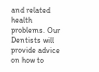and related health problems. Our Dentists will provide advice on how to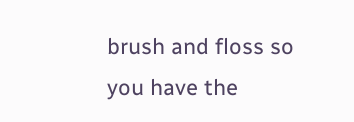brush and floss so you have the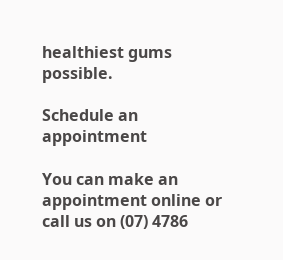healthiest gums possible.

Schedule an appointment

You can make an appointment online or call us on (07) 4786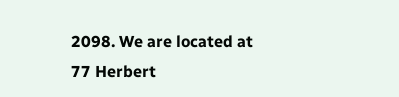2098. We are located at 77 Herbert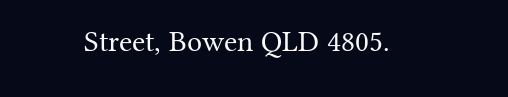Street, Bowen QLD 4805.